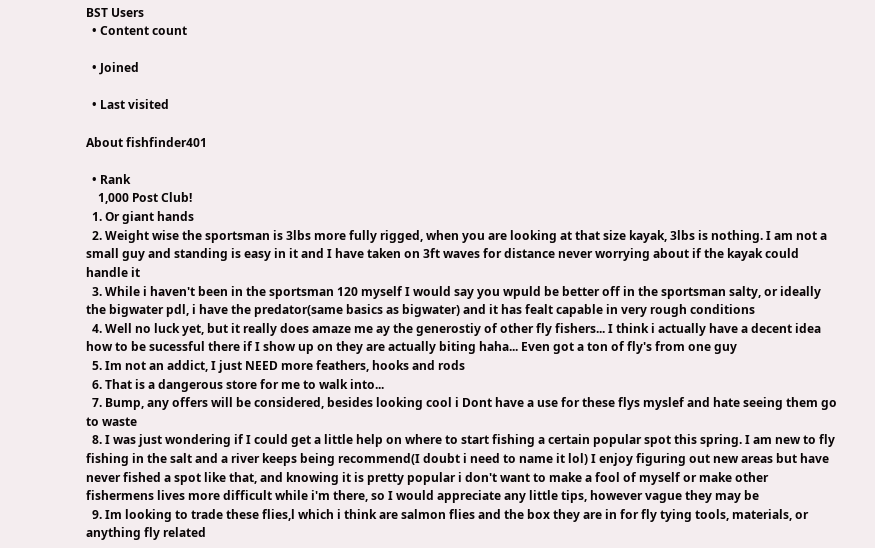BST Users
  • Content count

  • Joined

  • Last visited

About fishfinder401

  • Rank
    1,000 Post Club!
  1. Or giant hands
  2. Weight wise the sportsman is 3lbs more fully rigged, when you are looking at that size kayak, 3lbs is nothing. I am not a small guy and standing is easy in it and I have taken on 3ft waves for distance never worrying about if the kayak could handle it
  3. While i haven't been in the sportsman 120 myself I would say you wpuld be better off in the sportsman salty, or ideally the bigwater pdl, i have the predator(same basics as bigwater) and it has fealt capable in very rough conditions
  4. Well no luck yet, but it really does amaze me ay the generostiy of other fly fishers... I think i actually have a decent idea how to be sucessful there if I show up on they are actually biting haha... Even got a ton of fly's from one guy
  5. Im not an addict, I just NEED more feathers, hooks and rods
  6. That is a dangerous store for me to walk into...
  7. Bump, any offers will be considered, besides looking cool i Dont have a use for these flys myslef and hate seeing them go to waste
  8. I was just wondering if I could get a little help on where to start fishing a certain popular spot this spring. I am new to fly fishing in the salt and a river keeps being recommend(I doubt i need to name it lol) I enjoy figuring out new areas but have never fished a spot like that, and knowing it is pretty popular i don't want to make a fool of myself or make other fishermens lives more difficult while i'm there, so I would appreciate any little tips, however vague they may be
  9. Im looking to trade these flies,l which i think are salmon flies and the box they are in for fly tying tools, materials, or anything fly related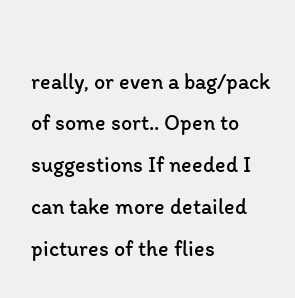really, or even a bag/pack of some sort.. Open to suggestions If needed I can take more detailed pictures of the flies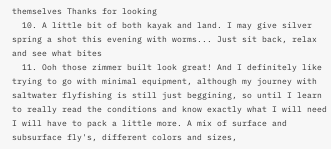themselves Thanks for looking
  10. A little bit of both kayak and land. I may give silver spring a shot this evening with worms... Just sit back, relax and see what bites
  11. Ooh those zimmer built look great! And I definitely like trying to go with minimal equipment, although my journey with saltwater flyfishing is still just beggining, so until I learn to really read the conditions and know exactly what I will need I will have to pack a little more. A mix of surface and subsurface fly's, different colors and sizes,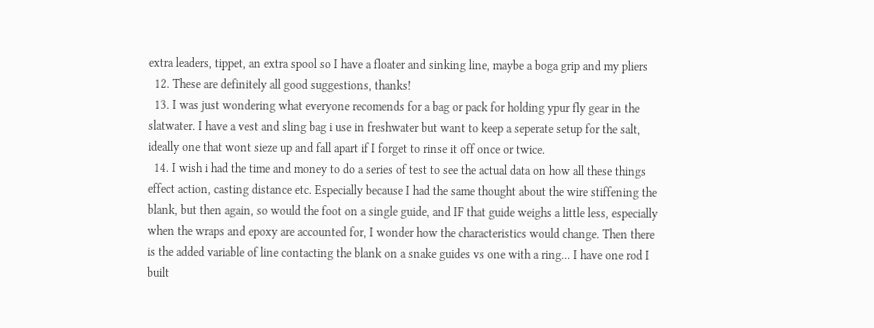extra leaders, tippet, an extra spool so I have a floater and sinking line, maybe a boga grip and my pliers
  12. These are definitely all good suggestions, thanks!
  13. I was just wondering what everyone recomends for a bag or pack for holding ypur fly gear in the slatwater. I have a vest and sling bag i use in freshwater but want to keep a seperate setup for the salt, ideally one that wont sieze up and fall apart if I forget to rinse it off once or twice.
  14. I wish i had the time and money to do a series of test to see the actual data on how all these things effect action, casting distance etc. Especially because I had the same thought about the wire stiffening the blank, but then again, so would the foot on a single guide, and IF that guide weighs a little less, especially when the wraps and epoxy are accounted for, I wonder how the characteristics would change. Then there is the added variable of line contacting the blank on a snake guides vs one with a ring... I have one rod I built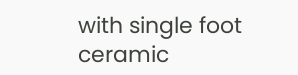with single foot ceramic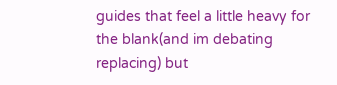guides that feel a little heavy for the blank(and im debating replacing) but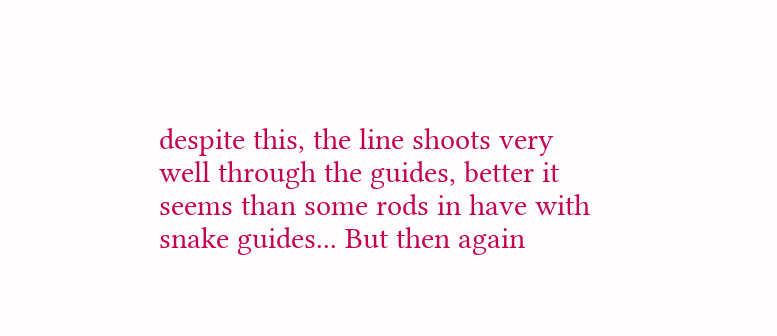despite this, the line shoots very well through the guides, better it seems than some rods in have with snake guides... But then again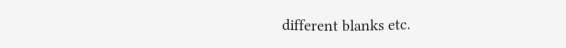different blanks etc.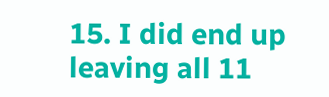15. I did end up leaving all 11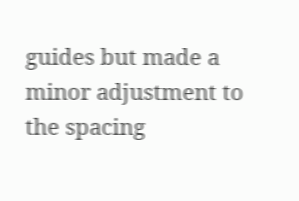guides but made a minor adjustment to the spacing